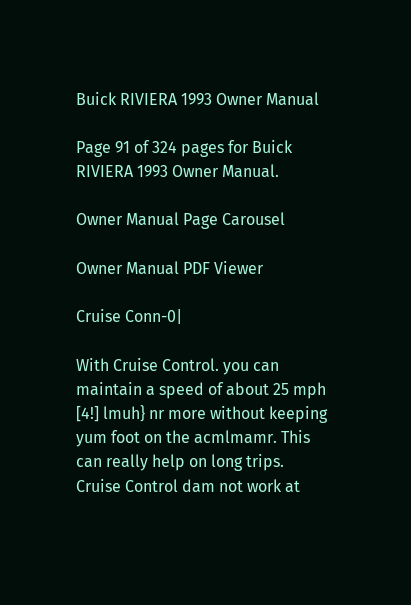Buick RIVIERA 1993 Owner Manual

Page 91 of 324 pages for Buick RIVIERA 1993 Owner Manual.

Owner Manual Page Carousel

Owner Manual PDF Viewer

Cruise Conn-0|

With Cruise Control. you can maintain a speed of about 25 mph [4!] lmuh} nr more without keeping yum foot on the acmlmamr. This can really help on long trips. Cruise Control dam not work at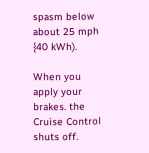spasm below about 25 mph {40 kWh).

When you apply your brakes. the Cruise Control shuts off.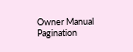Owner Manual Pagination